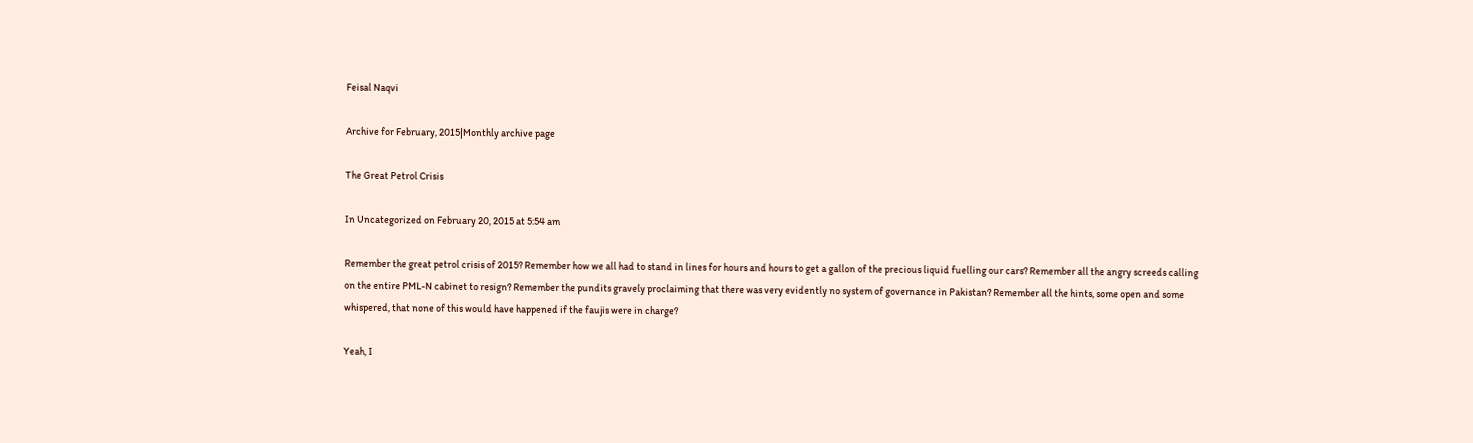Feisal Naqvi

Archive for February, 2015|Monthly archive page

The Great Petrol Crisis

In Uncategorized on February 20, 2015 at 5:54 am

Remember the great petrol crisis of 2015? Remember how we all had to stand in lines for hours and hours to get a gallon of the precious liquid fuelling our cars? Remember all the angry screeds calling on the entire PML-N cabinet to resign? Remember the pundits gravely proclaiming that there was very evidently no system of governance in Pakistan? Remember all the hints, some open and some whispered, that none of this would have happened if the faujis were in charge?

Yeah, I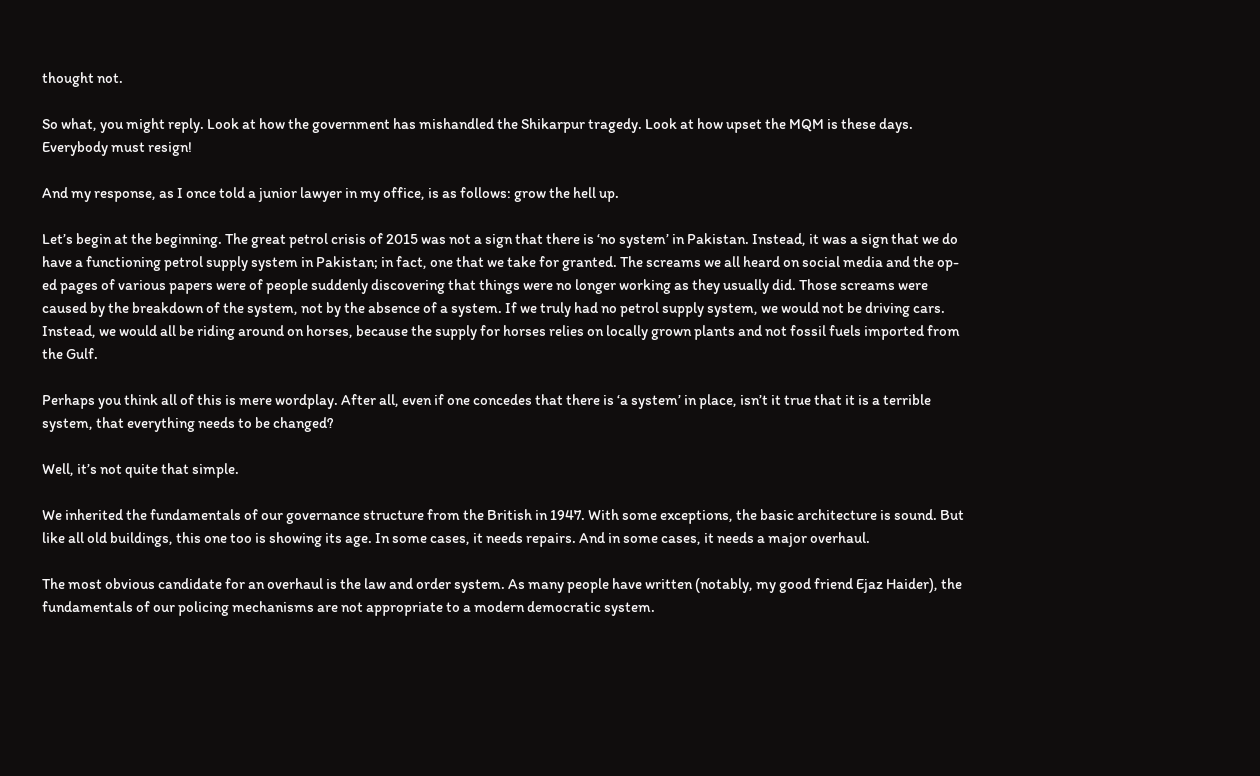thought not.

So what, you might reply. Look at how the government has mishandled the Shikarpur tragedy. Look at how upset the MQM is these days. Everybody must resign!

And my response, as I once told a junior lawyer in my office, is as follows: grow the hell up.

Let’s begin at the beginning. The great petrol crisis of 2015 was not a sign that there is ‘no system’ in Pakistan. Instead, it was a sign that we do have a functioning petrol supply system in Pakistan; in fact, one that we take for granted. The screams we all heard on social media and the op-ed pages of various papers were of people suddenly discovering that things were no longer working as they usually did. Those screams were caused by the breakdown of the system, not by the absence of a system. If we truly had no petrol supply system, we would not be driving cars. Instead, we would all be riding around on horses, because the supply for horses relies on locally grown plants and not fossil fuels imported from the Gulf.

Perhaps you think all of this is mere wordplay. After all, even if one concedes that there is ‘a system’ in place, isn’t it true that it is a terrible system, that everything needs to be changed?

Well, it’s not quite that simple.

We inherited the fundamentals of our governance structure from the British in 1947. With some exceptions, the basic architecture is sound. But like all old buildings, this one too is showing its age. In some cases, it needs repairs. And in some cases, it needs a major overhaul.

The most obvious candidate for an overhaul is the law and order system. As many people have written (notably, my good friend Ejaz Haider), the fundamentals of our policing mechanisms are not appropriate to a modern democratic system.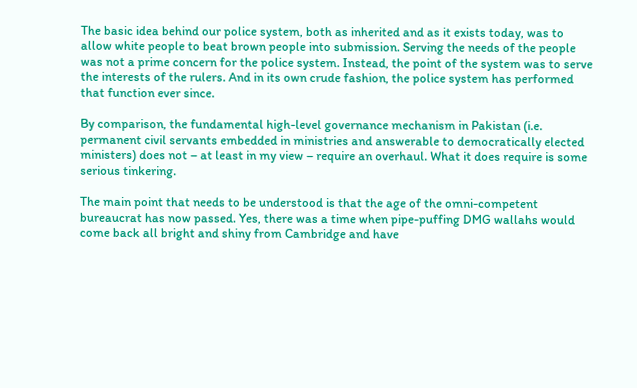The basic idea behind our police system, both as inherited and as it exists today, was to allow white people to beat brown people into submission. Serving the needs of the people was not a prime concern for the police system. Instead, the point of the system was to serve the interests of the rulers. And in its own crude fashion, the police system has performed that function ever since.

By comparison, the fundamental high-level governance mechanism in Pakistan (i.e. permanent civil servants embedded in ministries and answerable to democratically elected ministers) does not – at least in my view – require an overhaul. What it does require is some serious tinkering.

The main point that needs to be understood is that the age of the omni-competent bureaucrat has now passed. Yes, there was a time when pipe-puffing DMG wallahs would come back all bright and shiny from Cambridge and have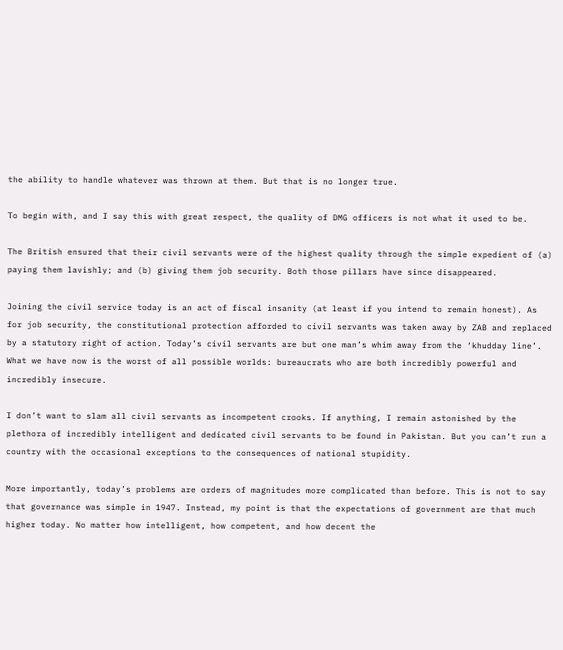the ability to handle whatever was thrown at them. But that is no longer true.

To begin with, and I say this with great respect, the quality of DMG officers is not what it used to be.

The British ensured that their civil servants were of the highest quality through the simple expedient of (a) paying them lavishly; and (b) giving them job security. Both those pillars have since disappeared.

Joining the civil service today is an act of fiscal insanity (at least if you intend to remain honest). As for job security, the constitutional protection afforded to civil servants was taken away by ZAB and replaced by a statutory right of action. Today’s civil servants are but one man’s whim away from the ‘khudday line’. What we have now is the worst of all possible worlds: bureaucrats who are both incredibly powerful and incredibly insecure.

I don’t want to slam all civil servants as incompetent crooks. If anything, I remain astonished by the plethora of incredibly intelligent and dedicated civil servants to be found in Pakistan. But you can’t run a country with the occasional exceptions to the consequences of national stupidity.

More importantly, today’s problems are orders of magnitudes more complicated than before. This is not to say that governance was simple in 1947. Instead, my point is that the expectations of government are that much higher today. No matter how intelligent, how competent, and how decent the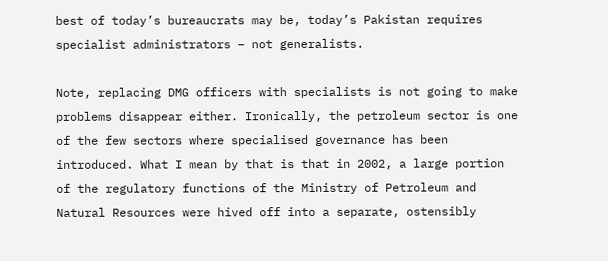best of today’s bureaucrats may be, today’s Pakistan requires specialist administrators – not generalists.

Note, replacing DMG officers with specialists is not going to make problems disappear either. Ironically, the petroleum sector is one of the few sectors where specialised governance has been introduced. What I mean by that is that in 2002, a large portion of the regulatory functions of the Ministry of Petroleum and Natural Resources were hived off into a separate, ostensibly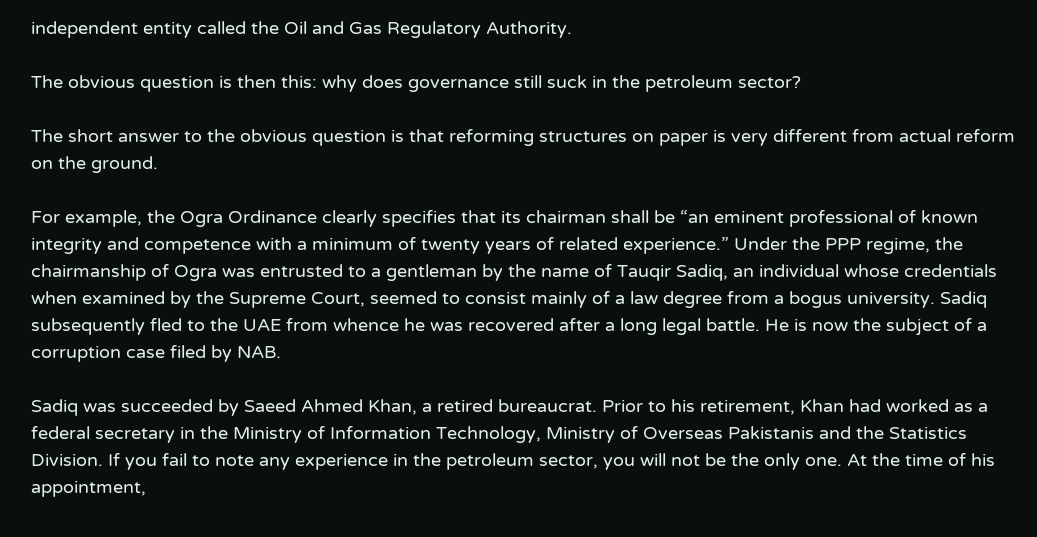independent entity called the Oil and Gas Regulatory Authority.

The obvious question is then this: why does governance still suck in the petroleum sector?

The short answer to the obvious question is that reforming structures on paper is very different from actual reform on the ground.

For example, the Ogra Ordinance clearly specifies that its chairman shall be “an eminent professional of known integrity and competence with a minimum of twenty years of related experience.” Under the PPP regime, the chairmanship of Ogra was entrusted to a gentleman by the name of Tauqir Sadiq, an individual whose credentials when examined by the Supreme Court, seemed to consist mainly of a law degree from a bogus university. Sadiq subsequently fled to the UAE from whence he was recovered after a long legal battle. He is now the subject of a corruption case filed by NAB.

Sadiq was succeeded by Saeed Ahmed Khan, a retired bureaucrat. Prior to his retirement, Khan had worked as a federal secretary in the Ministry of Information Technology, Ministry of Overseas Pakistanis and the Statistics Division. If you fail to note any experience in the petroleum sector, you will not be the only one. At the time of his appointment,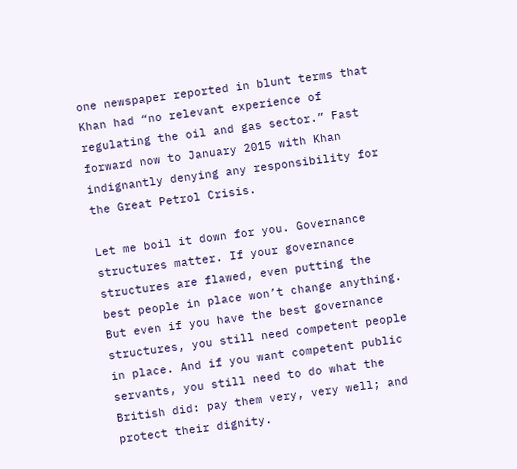one newspaper reported in blunt terms that Khan had “no relevant experience of regulating the oil and gas sector.” Fast forward now to January 2015 with Khan indignantly denying any responsibility for the Great Petrol Crisis.

Let me boil it down for you. Governance structures matter. If your governance structures are flawed, even putting the best people in place won’t change anything. But even if you have the best governance structures, you still need competent people in place. And if you want competent public servants, you still need to do what the British did: pay them very, very well; and protect their dignity.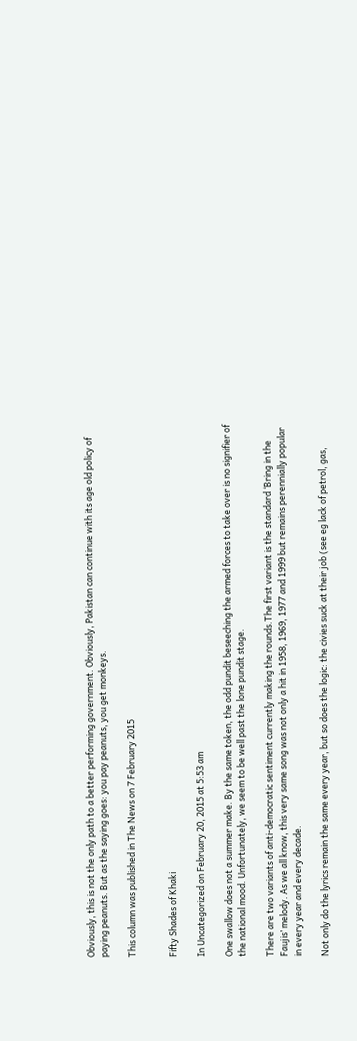Obviously, this is not the only path to a better performing government. Obviously, Pakistan can continue with its age old policy of paying peanuts. But as the saying goes: you pay peanuts, you get monkeys.

This column was published in The News on 7 February 2015


Fifty Shades of Khaki

In Uncategorized on February 20, 2015 at 5:53 am

One swallow does not a summer make. By the same token, the odd pundit beseeching the armed forces to take over is no signifier of the national mood. Unfortunately, we seem to be well past the lone pundit stage.

There are two variants of anti-democratic sentiment currently making the rounds.The first variant is the standard ‘Bring in the Faujis’ melody. As we all know, this very same song was not only a hit in 1958, 1969, 1977 and 1999 but remains perennially popular in every year and every decade.

Not only do the lyrics remain the same every year, but so does the logic: the civies suck at their job (see eg lack of petrol, gas,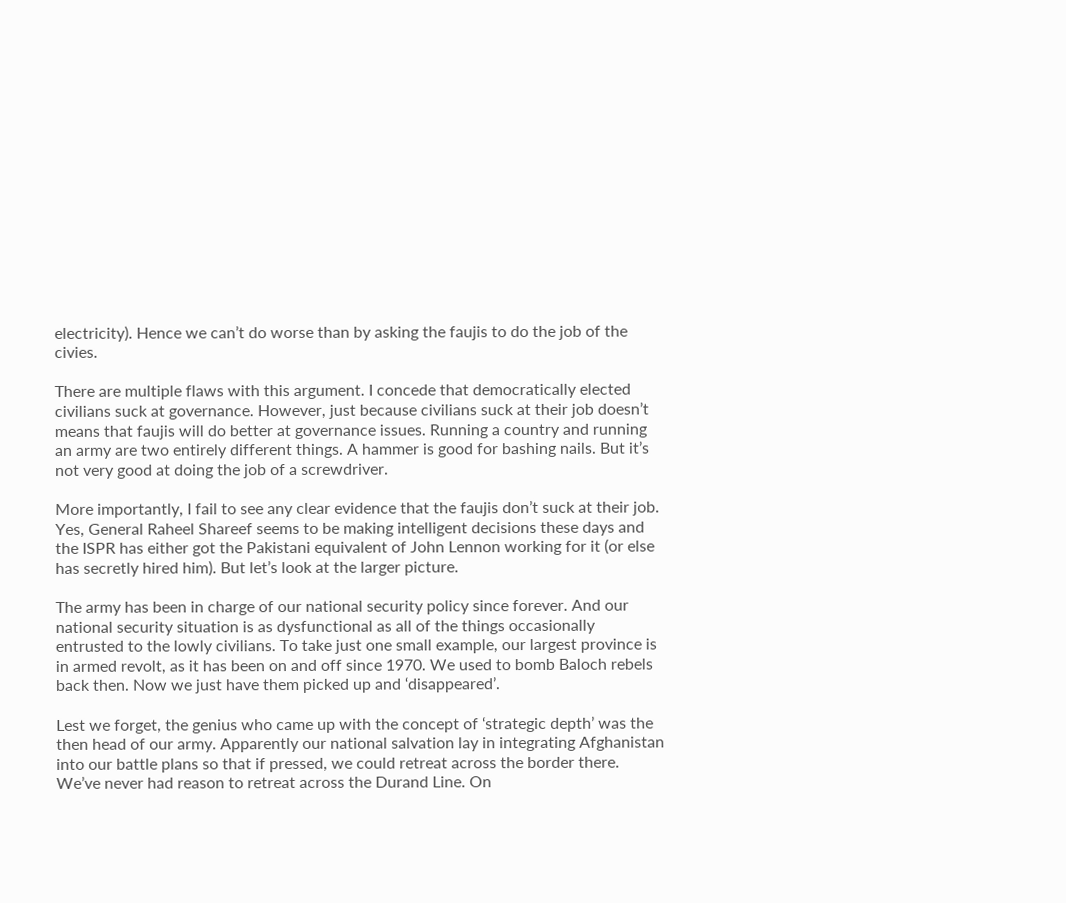electricity). Hence we can’t do worse than by asking the faujis to do the job of the civies.

There are multiple flaws with this argument. I concede that democratically elected civilians suck at governance. However, just because civilians suck at their job doesn’t means that faujis will do better at governance issues. Running a country and running an army are two entirely different things. A hammer is good for bashing nails. But it’s not very good at doing the job of a screwdriver.

More importantly, I fail to see any clear evidence that the faujis don’t suck at their job. Yes, General Raheel Shareef seems to be making intelligent decisions these days and the ISPR has either got the Pakistani equivalent of John Lennon working for it (or else has secretly hired him). But let’s look at the larger picture.

The army has been in charge of our national security policy since forever. And our national security situation is as dysfunctional as all of the things occasionally entrusted to the lowly civilians. To take just one small example, our largest province is in armed revolt, as it has been on and off since 1970. We used to bomb Baloch rebels back then. Now we just have them picked up and ‘disappeared’.

Lest we forget, the genius who came up with the concept of ‘strategic depth’ was the then head of our army. Apparently our national salvation lay in integrating Afghanistan into our battle plans so that if pressed, we could retreat across the border there. We’ve never had reason to retreat across the Durand Line. On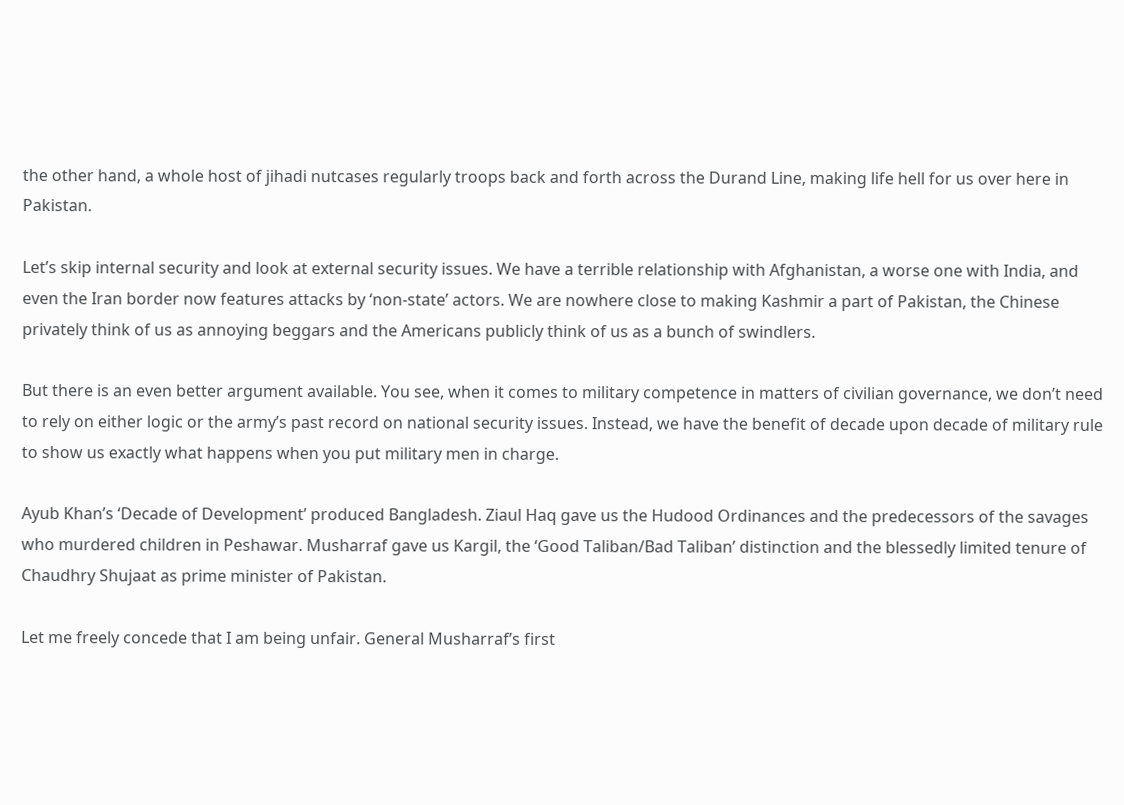the other hand, a whole host of jihadi nutcases regularly troops back and forth across the Durand Line, making life hell for us over here in Pakistan.

Let’s skip internal security and look at external security issues. We have a terrible relationship with Afghanistan, a worse one with India, and even the Iran border now features attacks by ‘non-state’ actors. We are nowhere close to making Kashmir a part of Pakistan, the Chinese privately think of us as annoying beggars and the Americans publicly think of us as a bunch of swindlers.

But there is an even better argument available. You see, when it comes to military competence in matters of civilian governance, we don’t need to rely on either logic or the army’s past record on national security issues. Instead, we have the benefit of decade upon decade of military rule to show us exactly what happens when you put military men in charge.

Ayub Khan’s ‘Decade of Development’ produced Bangladesh. Ziaul Haq gave us the Hudood Ordinances and the predecessors of the savages who murdered children in Peshawar. Musharraf gave us Kargil, the ‘Good Taliban/Bad Taliban’ distinction and the blessedly limited tenure of Chaudhry Shujaat as prime minister of Pakistan.

Let me freely concede that I am being unfair. General Musharraf’s first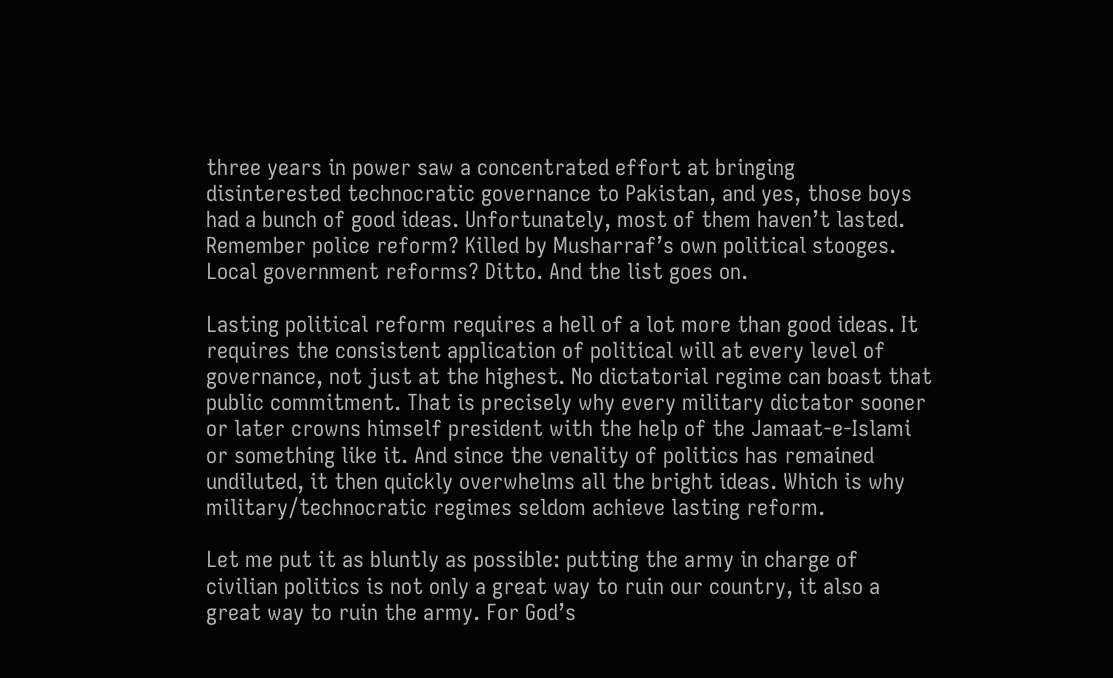three years in power saw a concentrated effort at bringing disinterested technocratic governance to Pakistan, and yes, those boys had a bunch of good ideas. Unfortunately, most of them haven’t lasted. Remember police reform? Killed by Musharraf’s own political stooges. Local government reforms? Ditto. And the list goes on.

Lasting political reform requires a hell of a lot more than good ideas. It requires the consistent application of political will at every level of governance, not just at the highest. No dictatorial regime can boast that public commitment. That is precisely why every military dictator sooner or later crowns himself president with the help of the Jamaat-e-Islami or something like it. And since the venality of politics has remained undiluted, it then quickly overwhelms all the bright ideas. Which is why military/technocratic regimes seldom achieve lasting reform.

Let me put it as bluntly as possible: putting the army in charge of civilian politics is not only a great way to ruin our country, it also a great way to ruin the army. For God’s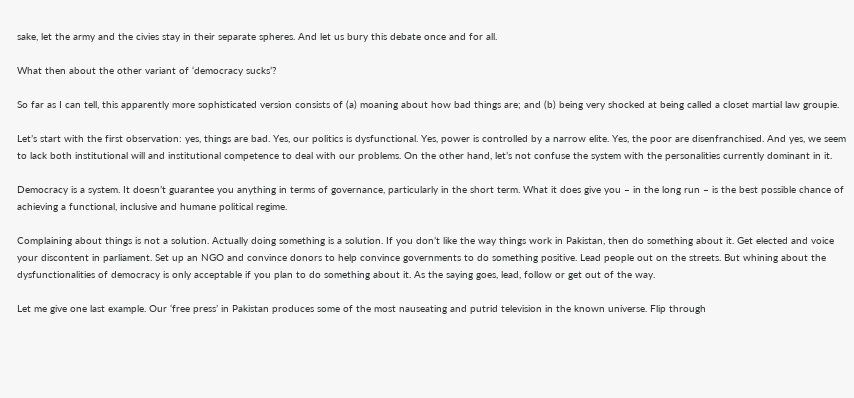sake, let the army and the civies stay in their separate spheres. And let us bury this debate once and for all.

What then about the other variant of ‘democracy sucks’?

So far as I can tell, this apparently more sophisticated version consists of (a) moaning about how bad things are; and (b) being very shocked at being called a closet martial law groupie.

Let’s start with the first observation: yes, things are bad. Yes, our politics is dysfunctional. Yes, power is controlled by a narrow elite. Yes, the poor are disenfranchised. And yes, we seem to lack both institutional will and institutional competence to deal with our problems. On the other hand, let’s not confuse the system with the personalities currently dominant in it.

Democracy is a system. It doesn’t guarantee you anything in terms of governance, particularly in the short term. What it does give you – in the long run – is the best possible chance of achieving a functional, inclusive and humane political regime.

Complaining about things is not a solution. Actually doing something is a solution. If you don’t like the way things work in Pakistan, then do something about it. Get elected and voice your discontent in parliament. Set up an NGO and convince donors to help convince governments to do something positive. Lead people out on the streets. But whining about the dysfunctionalities of democracy is only acceptable if you plan to do something about it. As the saying goes, lead, follow or get out of the way.

Let me give one last example. Our ‘free press’ in Pakistan produces some of the most nauseating and putrid television in the known universe. Flip through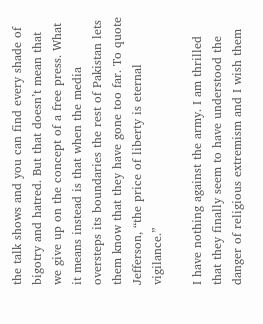the talk shows and you can find every shade of bigotry and hatred. But that doesn’t mean that we give up on the concept of a free press. What it means instead is that when the media oversteps its boundaries the rest of Pakistan lets them know that they have gone too far. To quote Jefferson, “the price of liberty is eternal vigilance.”

I have nothing against the army. I am thrilled that they finally seem to have understood the danger of religious extremism and I wish them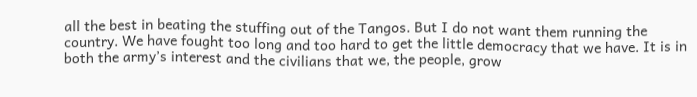all the best in beating the stuffing out of the Tangos. But I do not want them running the country. We have fought too long and too hard to get the little democracy that we have. It is in both the army’s interest and the civilians that we, the people, grow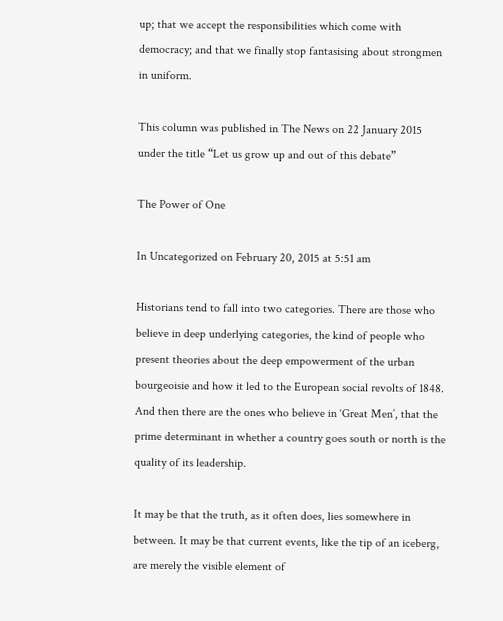up; that we accept the responsibilities which come with democracy; and that we finally stop fantasising about strongmen in uniform.

This column was published in The News on 22 January 2015 under the title “Let us grow up and out of this debate”

The Power of One

In Uncategorized on February 20, 2015 at 5:51 am

Historians tend to fall into two categories. There are those who believe in deep underlying categories, the kind of people who present theories about the deep empowerment of the urban bourgeoisie and how it led to the European social revolts of 1848. And then there are the ones who believe in ‘Great Men’, that the prime determinant in whether a country goes south or north is the quality of its leadership.

It may be that the truth, as it often does, lies somewhere in between. It may be that current events, like the tip of an iceberg, are merely the visible element of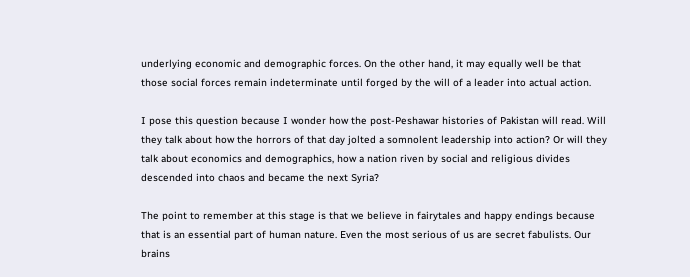underlying economic and demographic forces. On the other hand, it may equally well be that those social forces remain indeterminate until forged by the will of a leader into actual action.

I pose this question because I wonder how the post-Peshawar histories of Pakistan will read. Will they talk about how the horrors of that day jolted a somnolent leadership into action? Or will they talk about economics and demographics, how a nation riven by social and religious divides descended into chaos and became the next Syria?

The point to remember at this stage is that we believe in fairytales and happy endings because that is an essential part of human nature. Even the most serious of us are secret fabulists. Our brains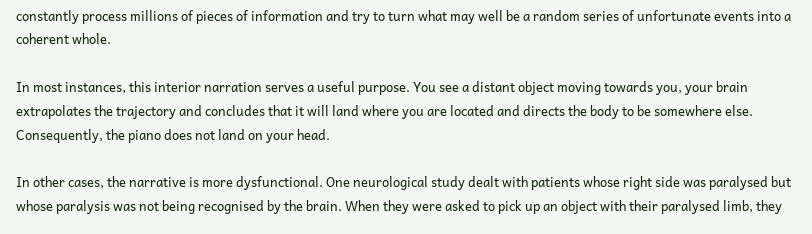constantly process millions of pieces of information and try to turn what may well be a random series of unfortunate events into a coherent whole.

In most instances, this interior narration serves a useful purpose. You see a distant object moving towards you, your brain extrapolates the trajectory and concludes that it will land where you are located and directs the body to be somewhere else. Consequently, the piano does not land on your head.

In other cases, the narrative is more dysfunctional. One neurological study dealt with patients whose right side was paralysed but whose paralysis was not being recognised by the brain. When they were asked to pick up an object with their paralysed limb, they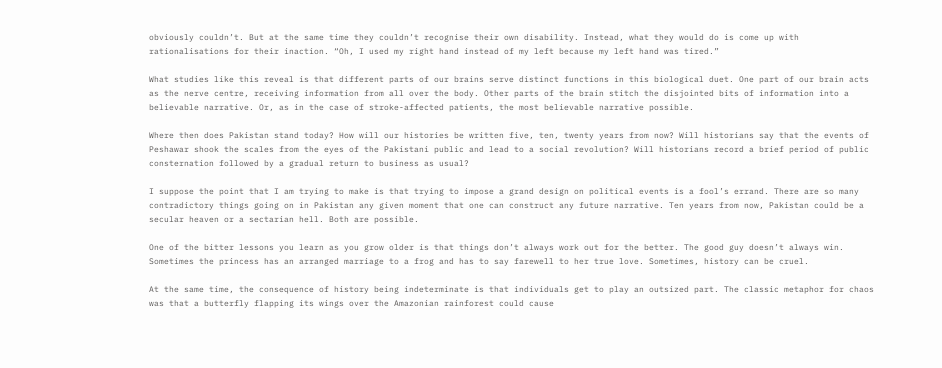obviously couldn’t. But at the same time they couldn’t recognise their own disability. Instead, what they would do is come up with rationalisations for their inaction. “Oh, I used my right hand instead of my left because my left hand was tired.”

What studies like this reveal is that different parts of our brains serve distinct functions in this biological duet. One part of our brain acts as the nerve centre, receiving information from all over the body. Other parts of the brain stitch the disjointed bits of information into a believable narrative. Or, as in the case of stroke-affected patients, the most believable narrative possible.

Where then does Pakistan stand today? How will our histories be written five, ten, twenty years from now? Will historians say that the events of Peshawar shook the scales from the eyes of the Pakistani public and lead to a social revolution? Will historians record a brief period of public consternation followed by a gradual return to business as usual?

I suppose the point that I am trying to make is that trying to impose a grand design on political events is a fool’s errand. There are so many contradictory things going on in Pakistan any given moment that one can construct any future narrative. Ten years from now, Pakistan could be a secular heaven or a sectarian hell. Both are possible.

One of the bitter lessons you learn as you grow older is that things don’t always work out for the better. The good guy doesn’t always win. Sometimes the princess has an arranged marriage to a frog and has to say farewell to her true love. Sometimes, history can be cruel.

At the same time, the consequence of history being indeterminate is that individuals get to play an outsized part. The classic metaphor for chaos was that a butterfly flapping its wings over the Amazonian rainforest could cause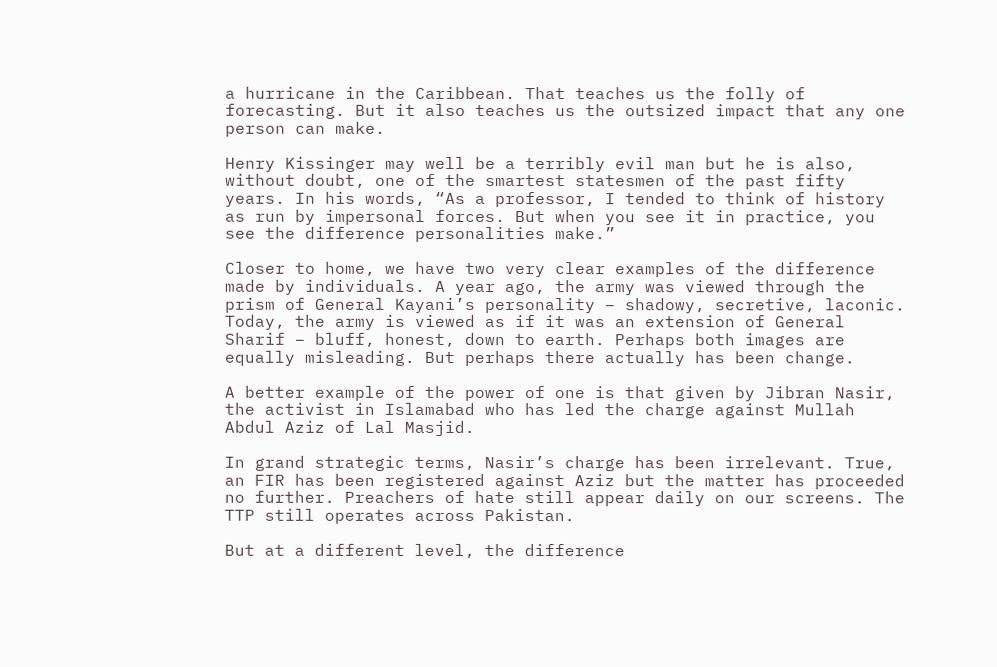a hurricane in the Caribbean. That teaches us the folly of forecasting. But it also teaches us the outsized impact that any one person can make.

Henry Kissinger may well be a terribly evil man but he is also, without doubt, one of the smartest statesmen of the past fifty years. In his words, “As a professor, I tended to think of history as run by impersonal forces. But when you see it in practice, you see the difference personalities make.”

Closer to home, we have two very clear examples of the difference made by individuals. A year ago, the army was viewed through the prism of General Kayani’s personality – shadowy, secretive, laconic. Today, the army is viewed as if it was an extension of General Sharif – bluff, honest, down to earth. Perhaps both images are equally misleading. But perhaps there actually has been change.

A better example of the power of one is that given by Jibran Nasir, the activist in Islamabad who has led the charge against Mullah Abdul Aziz of Lal Masjid.

In grand strategic terms, Nasir’s charge has been irrelevant. True, an FIR has been registered against Aziz but the matter has proceeded no further. Preachers of hate still appear daily on our screens. The TTP still operates across Pakistan.

But at a different level, the difference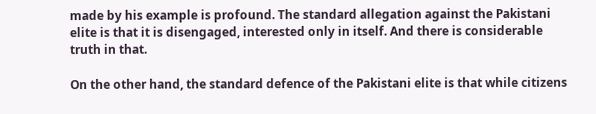made by his example is profound. The standard allegation against the Pakistani elite is that it is disengaged, interested only in itself. And there is considerable truth in that.

On the other hand, the standard defence of the Pakistani elite is that while citizens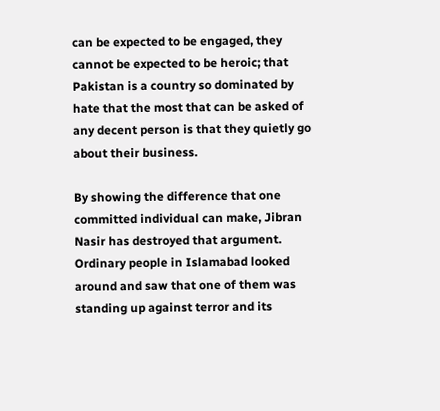can be expected to be engaged, they cannot be expected to be heroic; that Pakistan is a country so dominated by hate that the most that can be asked of any decent person is that they quietly go about their business.

By showing the difference that one committed individual can make, Jibran Nasir has destroyed that argument. Ordinary people in Islamabad looked around and saw that one of them was standing up against terror and its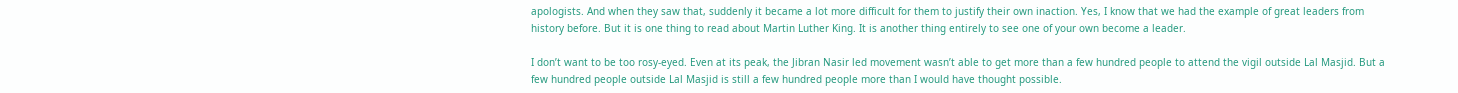apologists. And when they saw that, suddenly it became a lot more difficult for them to justify their own inaction. Yes, I know that we had the example of great leaders from history before. But it is one thing to read about Martin Luther King. It is another thing entirely to see one of your own become a leader.

I don’t want to be too rosy-eyed. Even at its peak, the Jibran Nasir led movement wasn’t able to get more than a few hundred people to attend the vigil outside Lal Masjid. But a few hundred people outside Lal Masjid is still a few hundred people more than I would have thought possible.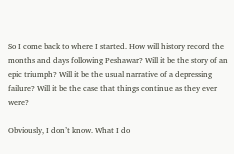So I come back to where I started. How will history record the months and days following Peshawar? Will it be the story of an epic triumph? Will it be the usual narrative of a depressing failure? Will it be the case that things continue as they ever were?

Obviously, I don’t know. What I do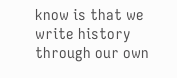know is that we write history through our own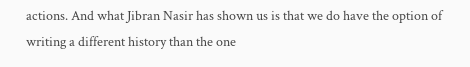actions. And what Jibran Nasir has shown us is that we do have the option of writing a different history than the one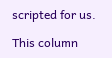scripted for us.

This column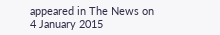appeared in The News on 4 January 2015